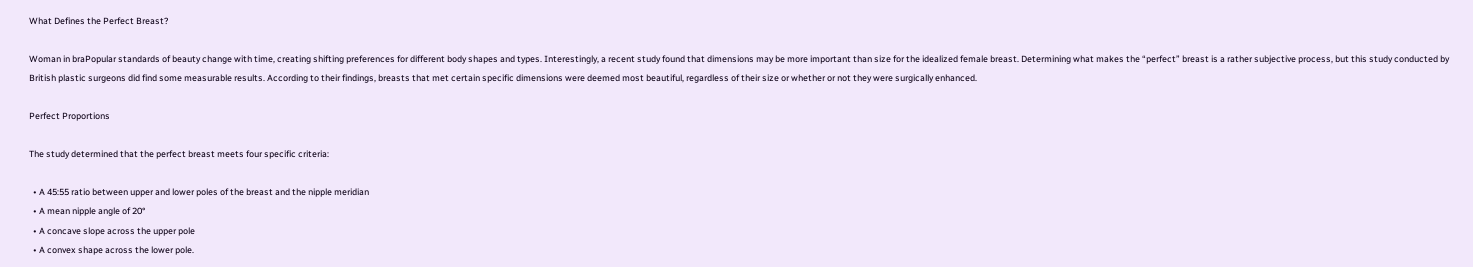What Defines the Perfect Breast?

Woman in braPopular standards of beauty change with time, creating shifting preferences for different body shapes and types. Interestingly, a recent study found that dimensions may be more important than size for the idealized female breast. Determining what makes the “perfect” breast is a rather subjective process, but this study conducted by British plastic surgeons did find some measurable results. According to their findings, breasts that met certain specific dimensions were deemed most beautiful, regardless of their size or whether or not they were surgically enhanced.

Perfect Proportions

The study determined that the perfect breast meets four specific criteria:

  • A 45:55 ratio between upper and lower poles of the breast and the nipple meridian
  • A mean nipple angle of 20°
  • A concave slope across the upper pole
  • A convex shape across the lower pole.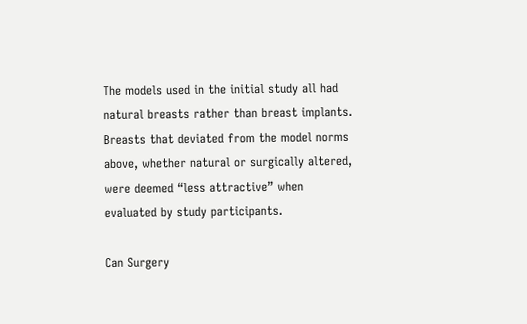The models used in the initial study all had natural breasts rather than breast implants. Breasts that deviated from the model norms above, whether natural or surgically altered, were deemed “less attractive” when evaluated by study participants.

Can Surgery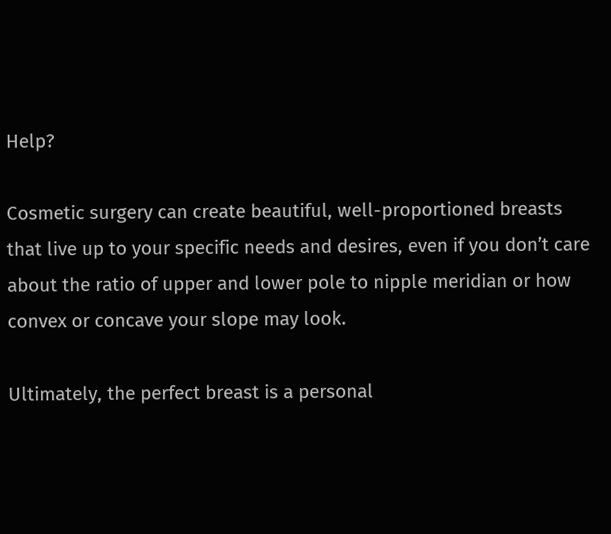Help?

Cosmetic surgery can create beautiful, well-proportioned breasts that live up to your specific needs and desires, even if you don’t care about the ratio of upper and lower pole to nipple meridian or how convex or concave your slope may look.

Ultimately, the perfect breast is a personal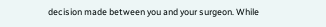decision made between you and your surgeon. While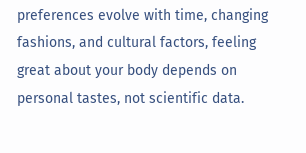preferences evolve with time, changing fashions, and cultural factors, feeling great about your body depends on personal tastes, not scientific data.